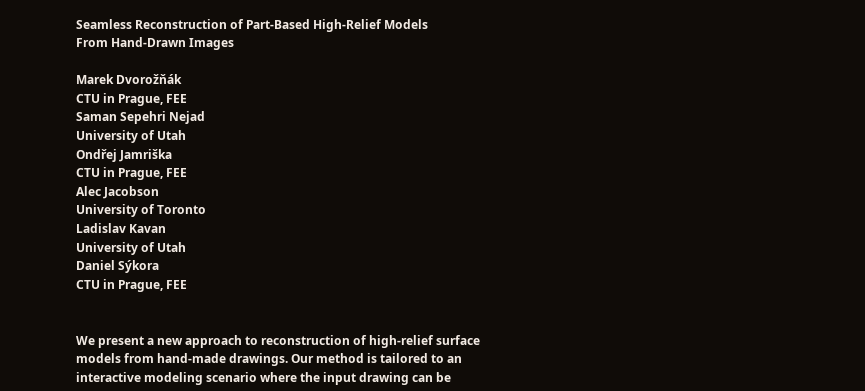Seamless Reconstruction of Part-Based High-Relief Models
From Hand-Drawn Images

Marek Dvorožňák
CTU in Prague, FEE
Saman Sepehri Nejad
University of Utah
Ondřej Jamriška
CTU in Prague, FEE
Alec Jacobson
University of Toronto
Ladislav Kavan
University of Utah
Daniel Sýkora
CTU in Prague, FEE


We present a new approach to reconstruction of high-relief surface models from hand-made drawings. Our method is tailored to an interactive modeling scenario where the input drawing can be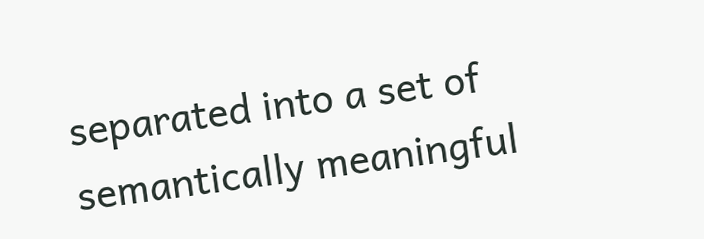separated into a set of semantically meaningful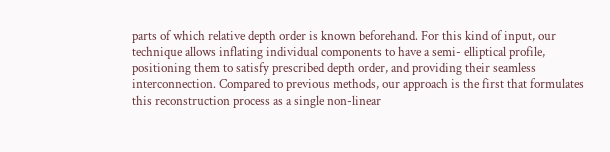parts of which relative depth order is known beforehand. For this kind of input, our technique allows inflating individual components to have a semi- elliptical profile, positioning them to satisfy prescribed depth order, and providing their seamless interconnection. Compared to previous methods, our approach is the first that formulates this reconstruction process as a single non-linear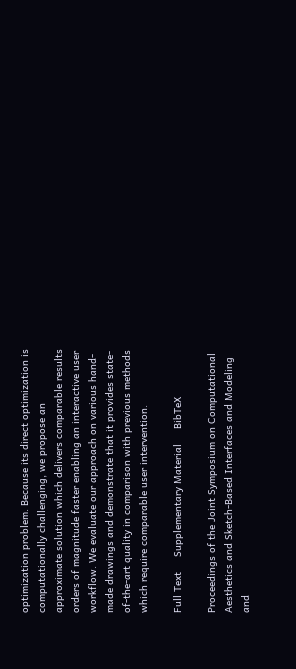optimization problem. Because its direct optimization is computationally challenging, we propose an approximate solution which delivers comparable results orders of magnitude faster enabling an interactive user workflow. We evaluate our approach on various hand-made drawings and demonstrate that it provides state-of-the-art quality in comparison with previous methods which require comparable user intervention.

Full Text     Supplementary Material     BibTeX

Proceedings of the Joint Symposium on Computational Aesthetics and Sketch-Based Interfaces and Modeling and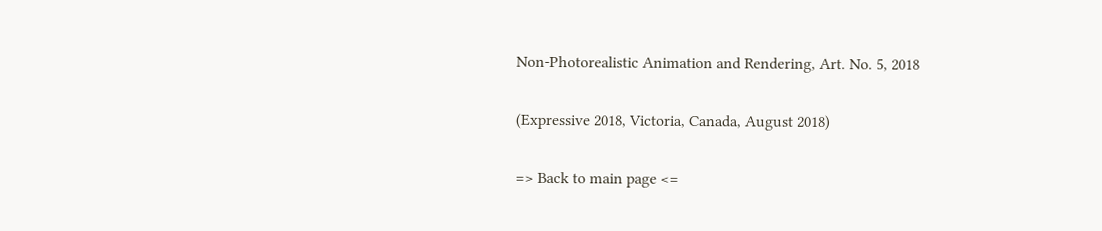Non-Photorealistic Animation and Rendering, Art. No. 5, 2018

(Expressive 2018, Victoria, Canada, August 2018)

=> Back to main page <=